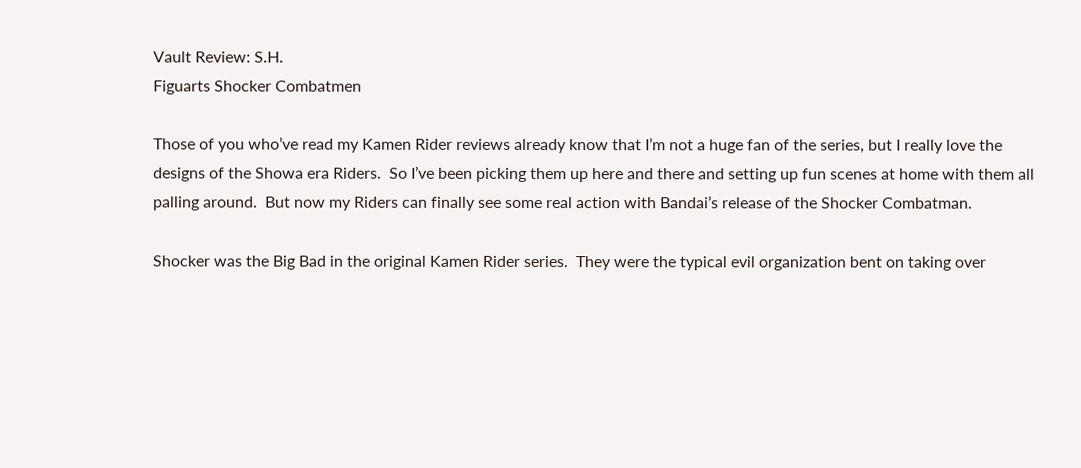Vault Review: S.H.
Figuarts Shocker Combatmen

Those of you who’ve read my Kamen Rider reviews already know that I’m not a huge fan of the series, but I really love the designs of the Showa era Riders.  So I’ve been picking them up here and there and setting up fun scenes at home with them all palling around.  But now my Riders can finally see some real action with Bandai’s release of the Shocker Combatman.

Shocker was the Big Bad in the original Kamen Rider series.  They were the typical evil organization bent on taking over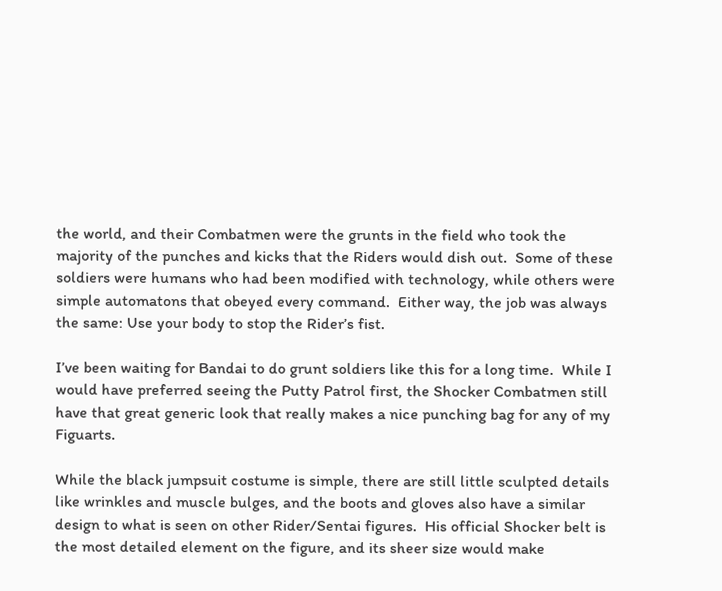the world, and their Combatmen were the grunts in the field who took the majority of the punches and kicks that the Riders would dish out.  Some of these soldiers were humans who had been modified with technology, while others were simple automatons that obeyed every command.  Either way, the job was always the same: Use your body to stop the Rider’s fist.

I’ve been waiting for Bandai to do grunt soldiers like this for a long time.  While I would have preferred seeing the Putty Patrol first, the Shocker Combatmen still have that great generic look that really makes a nice punching bag for any of my Figuarts.

While the black jumpsuit costume is simple, there are still little sculpted details like wrinkles and muscle bulges, and the boots and gloves also have a similar design to what is seen on other Rider/Sentai figures.  His official Shocker belt is the most detailed element on the figure, and its sheer size would make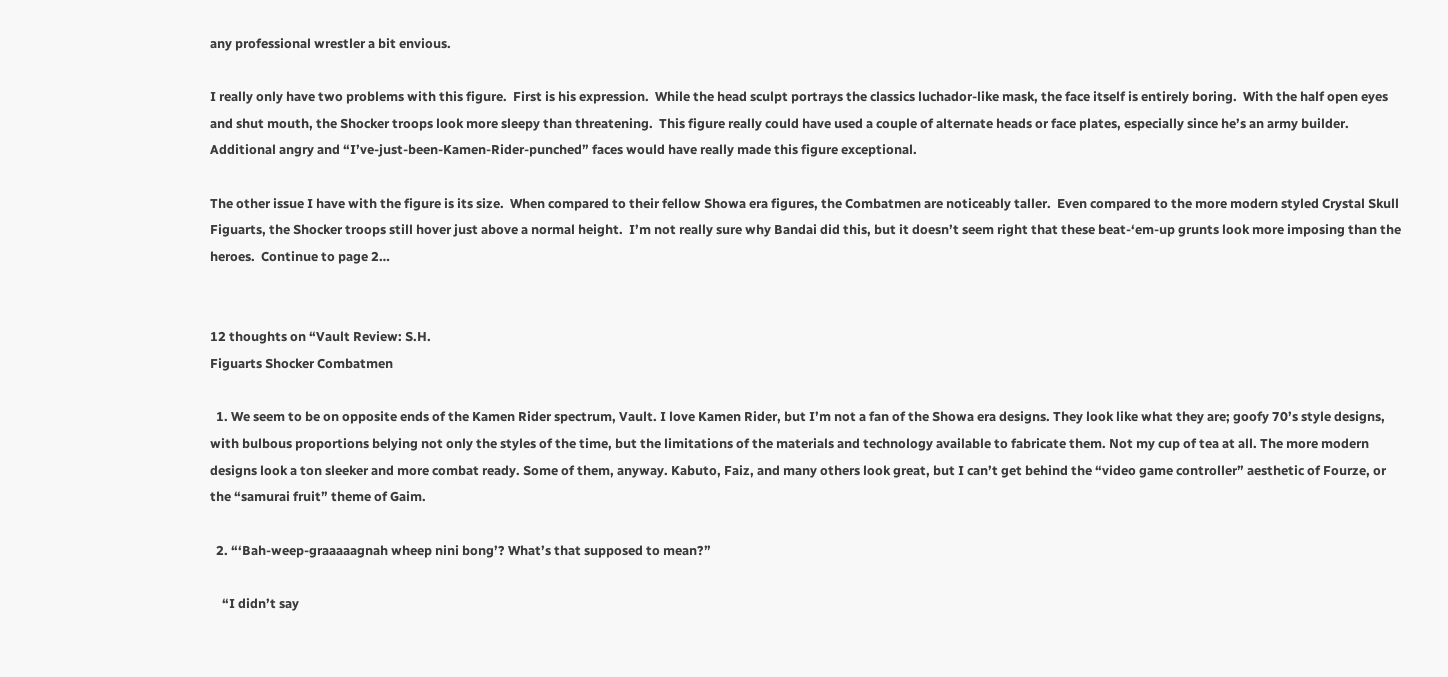any professional wrestler a bit envious.

I really only have two problems with this figure.  First is his expression.  While the head sculpt portrays the classics luchador-like mask, the face itself is entirely boring.  With the half open eyes and shut mouth, the Shocker troops look more sleepy than threatening.  This figure really could have used a couple of alternate heads or face plates, especially since he’s an army builder.  Additional angry and “I’ve-just-been-Kamen-Rider-punched” faces would have really made this figure exceptional.

The other issue I have with the figure is its size.  When compared to their fellow Showa era figures, the Combatmen are noticeably taller.  Even compared to the more modern styled Crystal Skull Figuarts, the Shocker troops still hover just above a normal height.  I’m not really sure why Bandai did this, but it doesn’t seem right that these beat-‘em-up grunts look more imposing than the heroes.  Continue to page 2…


12 thoughts on “Vault Review: S.H.
Figuarts Shocker Combatmen

  1. We seem to be on opposite ends of the Kamen Rider spectrum, Vault. I love Kamen Rider, but I’m not a fan of the Showa era designs. They look like what they are; goofy 70’s style designs, with bulbous proportions belying not only the styles of the time, but the limitations of the materials and technology available to fabricate them. Not my cup of tea at all. The more modern designs look a ton sleeker and more combat ready. Some of them, anyway. Kabuto, Faiz, and many others look great, but I can’t get behind the “video game controller” aesthetic of Fourze, or the “samurai fruit” theme of Gaim.

  2. “‘Bah-weep-graaaaagnah wheep nini bong’? What’s that supposed to mean?”

    “I didn’t say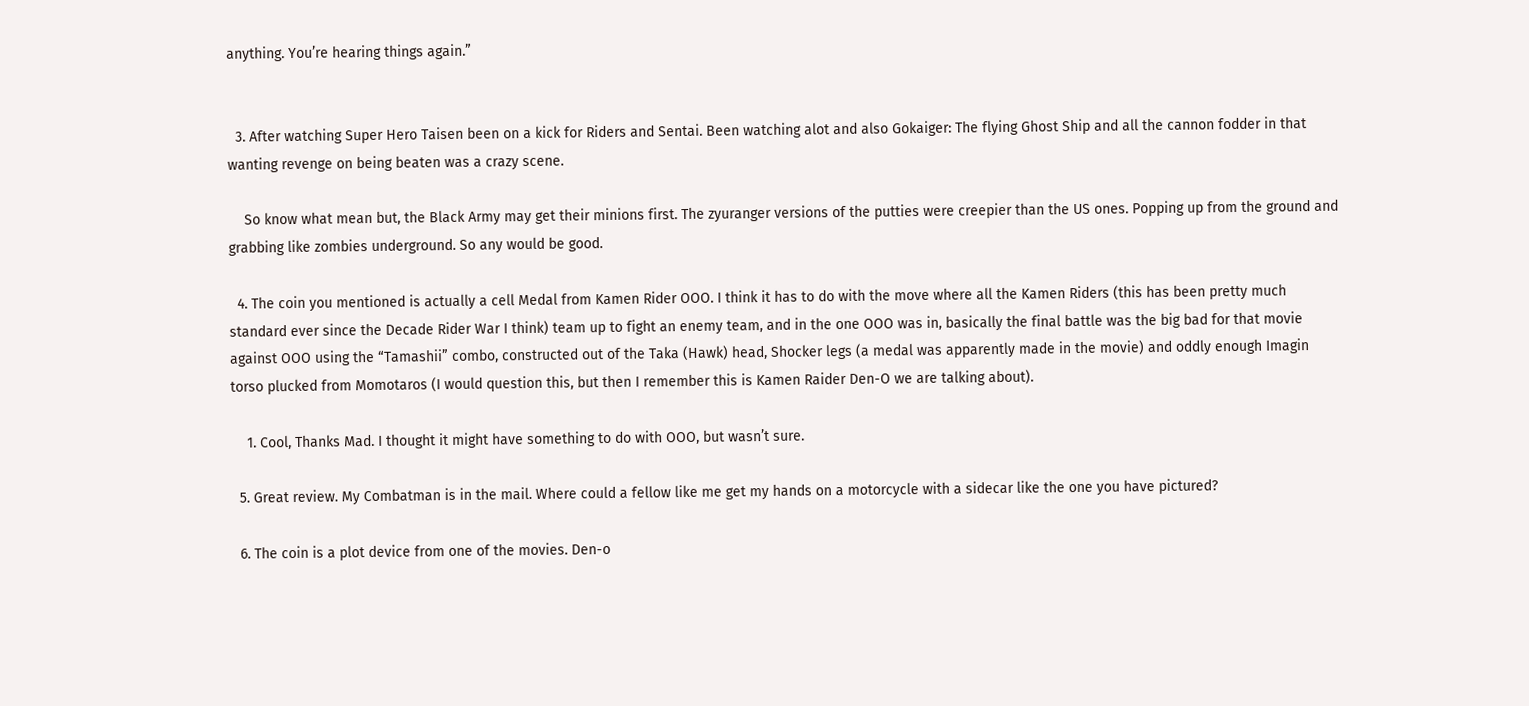anything. You’re hearing things again.”


  3. After watching Super Hero Taisen been on a kick for Riders and Sentai. Been watching alot and also Gokaiger: The flying Ghost Ship and all the cannon fodder in that wanting revenge on being beaten was a crazy scene.

    So know what mean but, the Black Army may get their minions first. The zyuranger versions of the putties were creepier than the US ones. Popping up from the ground and grabbing like zombies underground. So any would be good.

  4. The coin you mentioned is actually a cell Medal from Kamen Rider OOO. I think it has to do with the move where all the Kamen Riders (this has been pretty much standard ever since the Decade Rider War I think) team up to fight an enemy team, and in the one OOO was in, basically the final battle was the big bad for that movie against OOO using the “Tamashii” combo, constructed out of the Taka (Hawk) head, Shocker legs (a medal was apparently made in the movie) and oddly enough Imagin torso plucked from Momotaros (I would question this, but then I remember this is Kamen Raider Den-O we are talking about).

    1. Cool, Thanks Mad. I thought it might have something to do with OOO, but wasn’t sure.

  5. Great review. My Combatman is in the mail. Where could a fellow like me get my hands on a motorcycle with a sidecar like the one you have pictured?

  6. The coin is a plot device from one of the movies. Den-o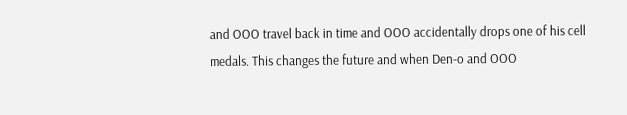and OOO travel back in time and OOO accidentally drops one of his cell medals. This changes the future and when Den-o and OOO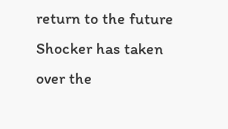return to the future Shocker has taken over the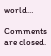world…

Comments are closed.